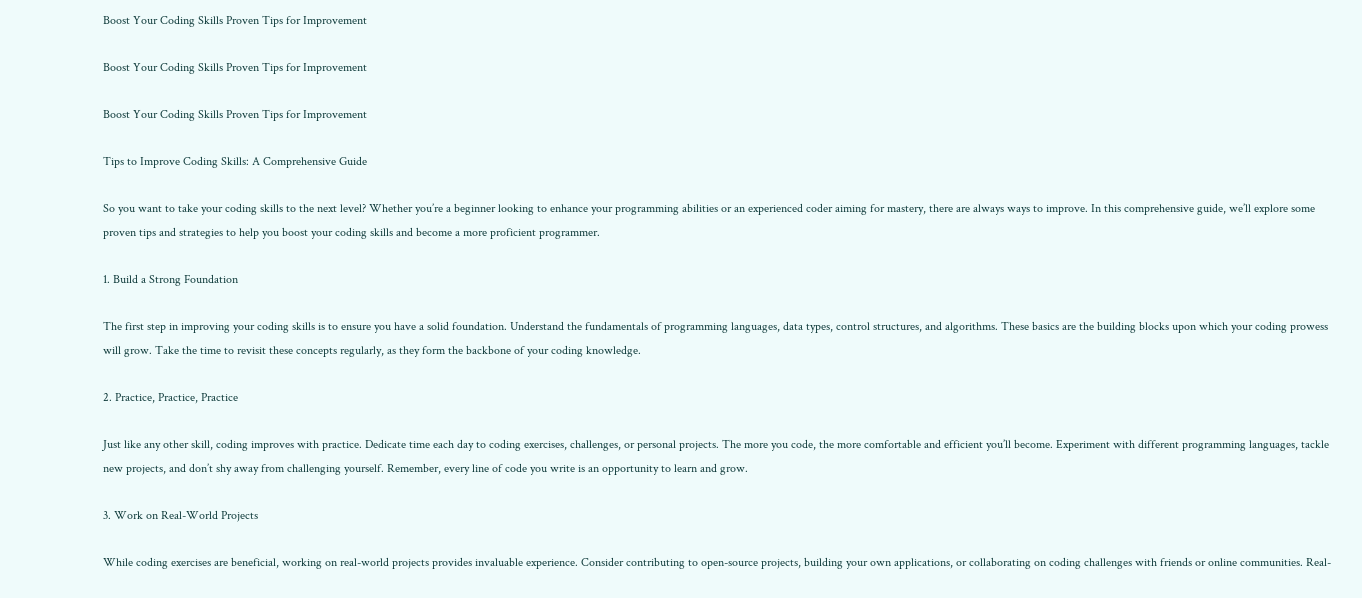Boost Your Coding Skills Proven Tips for Improvement

Boost Your Coding Skills Proven Tips for Improvement

Boost Your Coding Skills Proven Tips for Improvement

Tips to Improve Coding Skills: A Comprehensive Guide

So you want to take your coding skills to the next level? Whether you’re a beginner looking to enhance your programming abilities or an experienced coder aiming for mastery, there are always ways to improve. In this comprehensive guide, we’ll explore some proven tips and strategies to help you boost your coding skills and become a more proficient programmer.

1. Build a Strong Foundation

The first step in improving your coding skills is to ensure you have a solid foundation. Understand the fundamentals of programming languages, data types, control structures, and algorithms. These basics are the building blocks upon which your coding prowess will grow. Take the time to revisit these concepts regularly, as they form the backbone of your coding knowledge.

2. Practice, Practice, Practice

Just like any other skill, coding improves with practice. Dedicate time each day to coding exercises, challenges, or personal projects. The more you code, the more comfortable and efficient you’ll become. Experiment with different programming languages, tackle new projects, and don’t shy away from challenging yourself. Remember, every line of code you write is an opportunity to learn and grow.

3. Work on Real-World Projects

While coding exercises are beneficial, working on real-world projects provides invaluable experience. Consider contributing to open-source projects, building your own applications, or collaborating on coding challenges with friends or online communities. Real-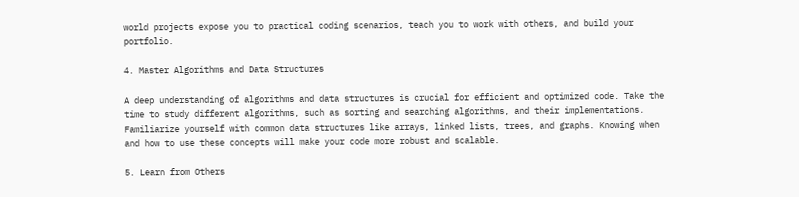world projects expose you to practical coding scenarios, teach you to work with others, and build your portfolio.

4. Master Algorithms and Data Structures

A deep understanding of algorithms and data structures is crucial for efficient and optimized code. Take the time to study different algorithms, such as sorting and searching algorithms, and their implementations. Familiarize yourself with common data structures like arrays, linked lists, trees, and graphs. Knowing when and how to use these concepts will make your code more robust and scalable.

5. Learn from Others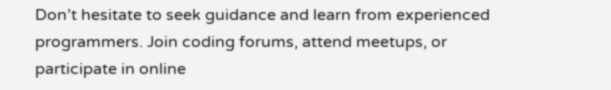Don’t hesitate to seek guidance and learn from experienced programmers. Join coding forums, attend meetups, or participate in online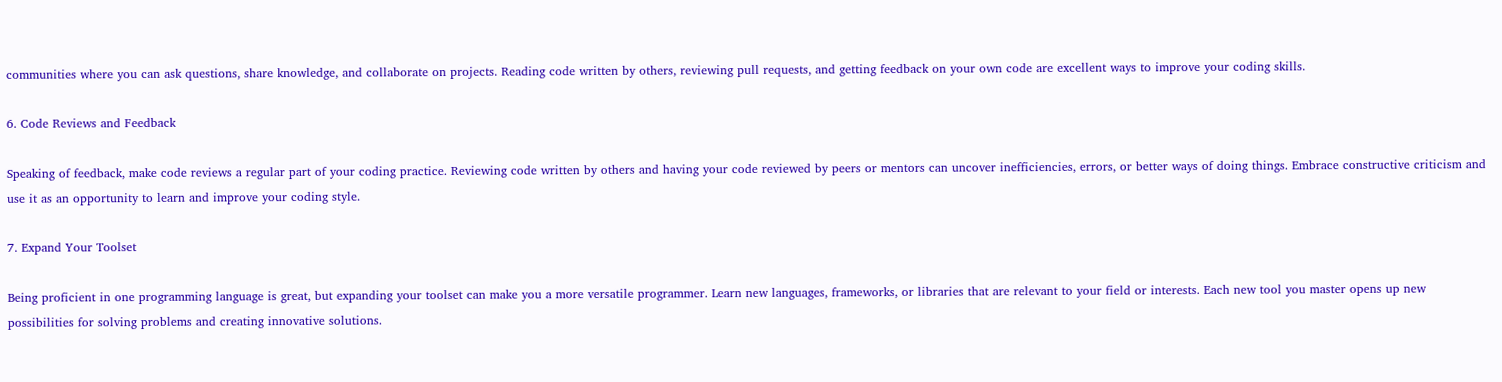communities where you can ask questions, share knowledge, and collaborate on projects. Reading code written by others, reviewing pull requests, and getting feedback on your own code are excellent ways to improve your coding skills.

6. Code Reviews and Feedback

Speaking of feedback, make code reviews a regular part of your coding practice. Reviewing code written by others and having your code reviewed by peers or mentors can uncover inefficiencies, errors, or better ways of doing things. Embrace constructive criticism and use it as an opportunity to learn and improve your coding style.

7. Expand Your Toolset

Being proficient in one programming language is great, but expanding your toolset can make you a more versatile programmer. Learn new languages, frameworks, or libraries that are relevant to your field or interests. Each new tool you master opens up new possibilities for solving problems and creating innovative solutions.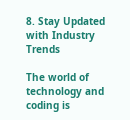8. Stay Updated with Industry Trends

The world of technology and coding is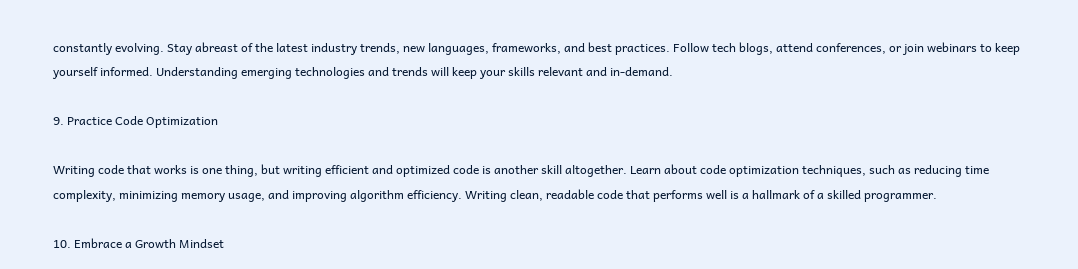constantly evolving. Stay abreast of the latest industry trends, new languages, frameworks, and best practices. Follow tech blogs, attend conferences, or join webinars to keep yourself informed. Understanding emerging technologies and trends will keep your skills relevant and in-demand.

9. Practice Code Optimization

Writing code that works is one thing, but writing efficient and optimized code is another skill altogether. Learn about code optimization techniques, such as reducing time complexity, minimizing memory usage, and improving algorithm efficiency. Writing clean, readable code that performs well is a hallmark of a skilled programmer.

10. Embrace a Growth Mindset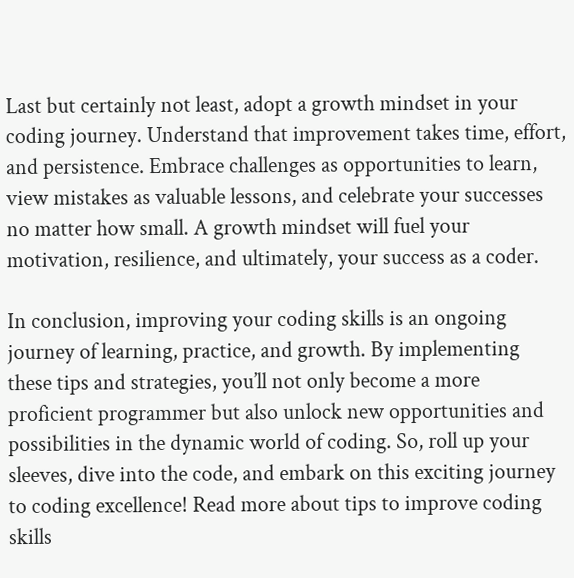Last but certainly not least, adopt a growth mindset in your coding journey. Understand that improvement takes time, effort, and persistence. Embrace challenges as opportunities to learn, view mistakes as valuable lessons, and celebrate your successes no matter how small. A growth mindset will fuel your motivation, resilience, and ultimately, your success as a coder.

In conclusion, improving your coding skills is an ongoing journey of learning, practice, and growth. By implementing these tips and strategies, you’ll not only become a more proficient programmer but also unlock new opportunities and possibilities in the dynamic world of coding. So, roll up your sleeves, dive into the code, and embark on this exciting journey to coding excellence! Read more about tips to improve coding skills